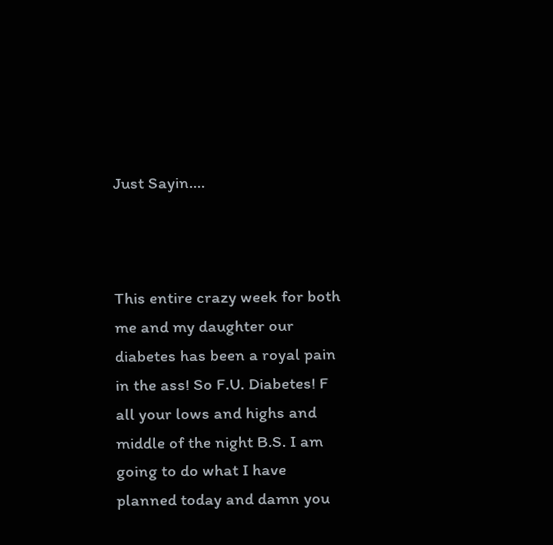Just Sayin….



This entire crazy week for both me and my daughter our diabetes has been a royal pain in the ass! So F.U. Diabetes! F all your lows and highs and middle of the night B.S. I am going to do what I have planned today and damn you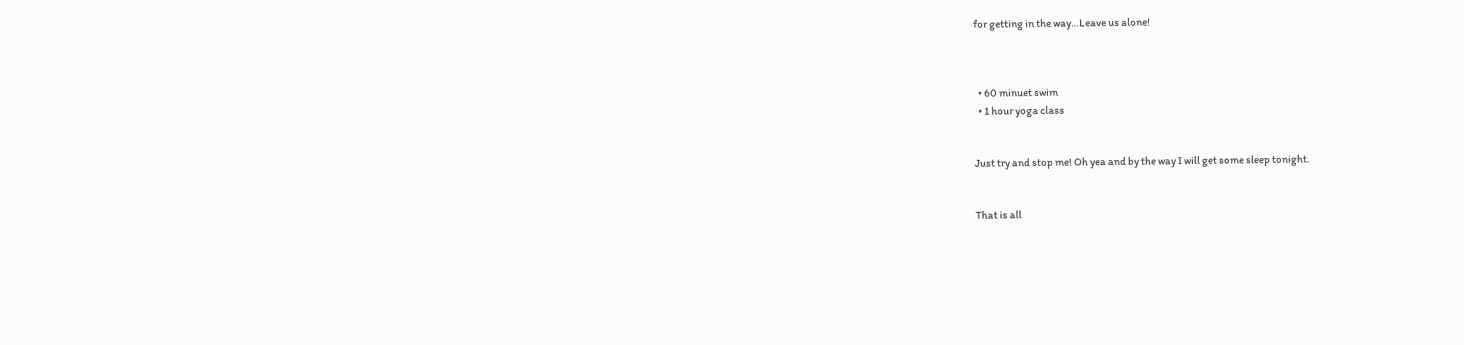for getting in the way…Leave us alone!



  • 60 minuet swim
  • 1 hour yoga class


Just try and stop me! Oh yea and by the way I will get some sleep tonight.


That is all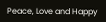Peace, Love and Happy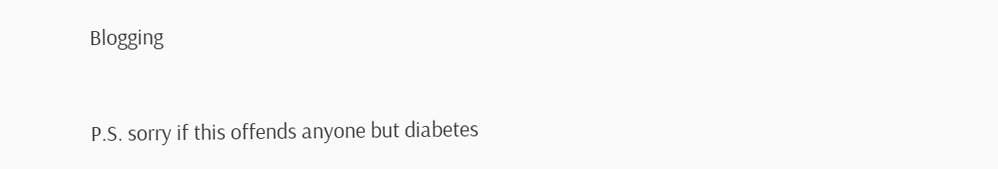Blogging



P.S. sorry if this offends anyone but diabetes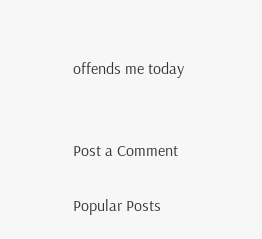offends me today


Post a Comment

Popular Posts